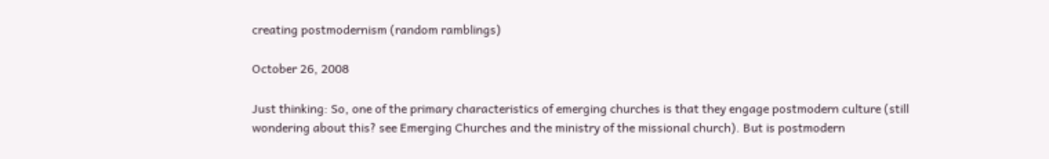creating postmodernism (random ramblings)

October 26, 2008

Just thinking: So, one of the primary characteristics of emerging churches is that they engage postmodern culture (still wondering about this? see Emerging Churches and the ministry of the missional church). But is postmodern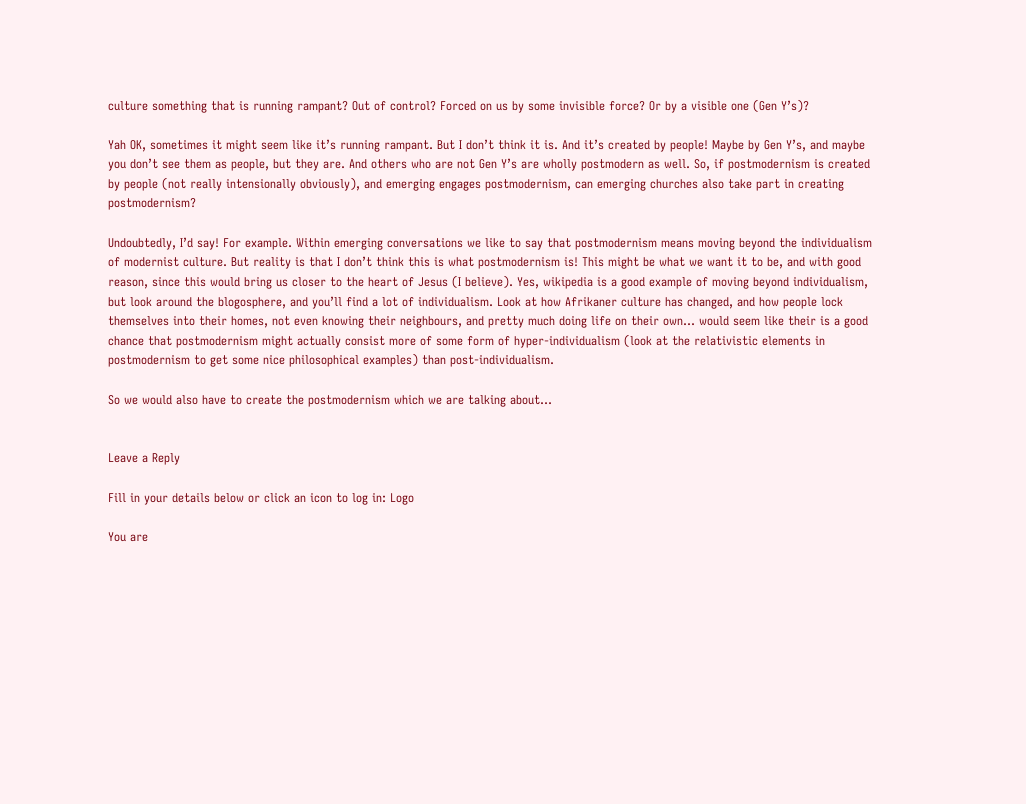culture something that is running rampant? Out of control? Forced on us by some invisible force? Or by a visible one (Gen Y’s)?

Yah OK, sometimes it might seem like it’s running rampant. But I don’t think it is. And it’s created by people! Maybe by Gen Y’s, and maybe you don’t see them as people, but they are. And others who are not Gen Y’s are wholly postmodern as well. So, if postmodernism is created by people (not really intensionally obviously), and emerging engages postmodernism, can emerging churches also take part in creating postmodernism?

Undoubtedly, I’d say! For example. Within emerging conversations we like to say that postmodernism means moving beyond the individualism of modernist culture. But reality is that I don’t think this is what postmodernism is! This might be what we want it to be, and with good reason, since this would bring us closer to the heart of Jesus (I believe). Yes, wikipedia is a good example of moving beyond individualism, but look around the blogosphere, and you’ll find a lot of individualism. Look at how Afrikaner culture has changed, and how people lock themselves into their homes, not even knowing their neighbours, and pretty much doing life on their own… would seem like their is a good chance that postmodernism might actually consist more of some form of hyper-individualism (look at the relativistic elements in postmodernism to get some nice philosophical examples) than post-individualism.

So we would also have to create the postmodernism which we are talking about…


Leave a Reply

Fill in your details below or click an icon to log in: Logo

You are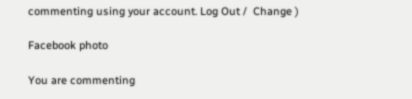commenting using your account. Log Out /  Change )

Facebook photo

You are commenting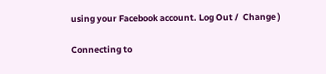using your Facebook account. Log Out /  Change )

Connecting to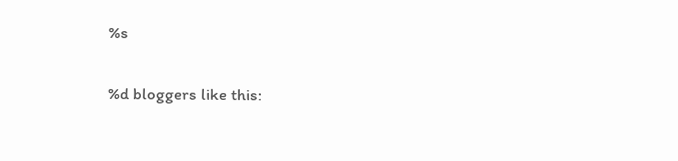%s

%d bloggers like this: